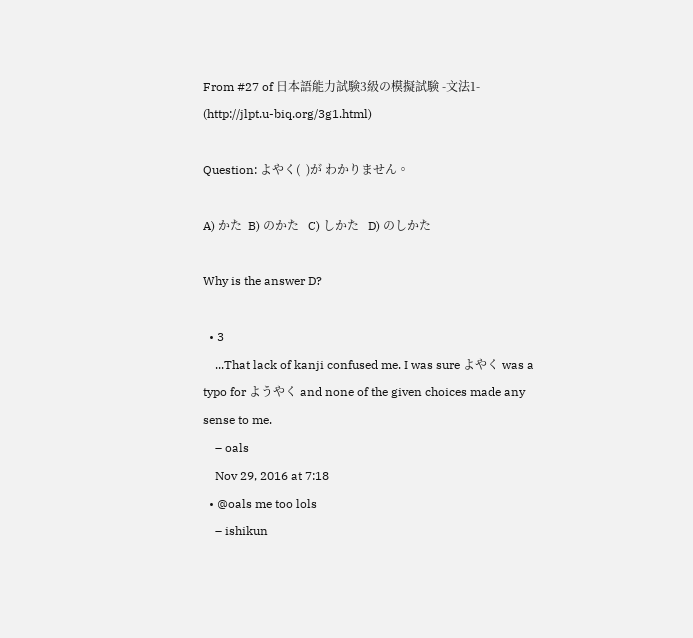From #27 of 日本語能力試験3級の模擬試験 -文法1- (http://jlpt.u-biq.org/3g1.html)

Question: よやく(  )が わかりません。

A) かた  B) のかた   C) しかた   D) のしかた

Why is the answer D?

  • 3
    ...That lack of kanji confused me. I was sure よやく was a typo for ようやく and none of the given choices made any sense to me.
    – oals
    Nov 29, 2016 at 7:18
  • @oals me too lols
    – ishikun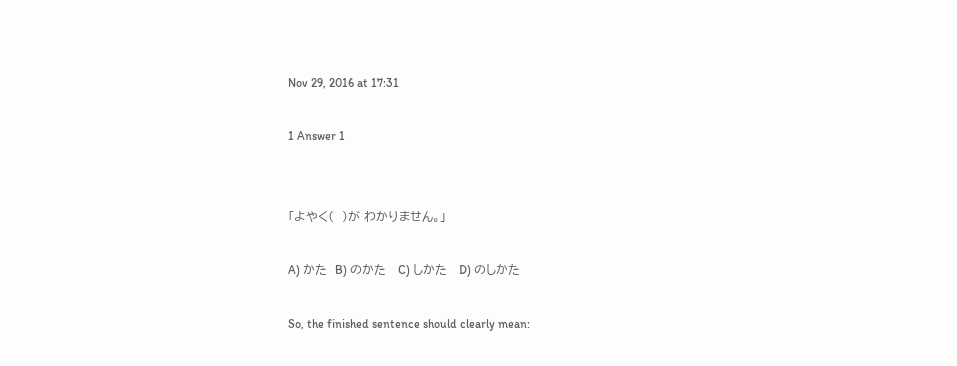Nov 29, 2016 at 17:31

1 Answer 1


「よやく(  )が わかりません。」

A) かた  B) のかた   C) しかた   D) のしかた

So, the finished sentence should clearly mean: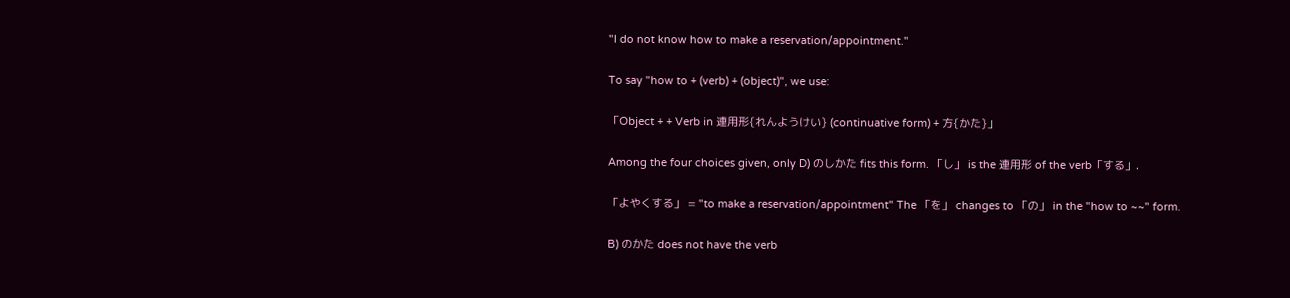"I do not know how to make a reservation/appointment."

To say "how to + (verb) + (object)", we use:

「Object + + Verb in 連用形{れんようけい} (continuative form) + 方{かた}」

Among the four choices given, only D) のしかた fits this form. 「し」 is the 連用形 of the verb「する」.

「よやくする」 = "to make a reservation/appointment" The 「を」 changes to 「の」 in the "how to ~~" form.

B) のかた does not have the verb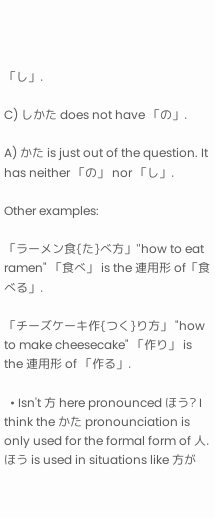「し」.

C) しかた does not have 「の」.

A) かた is just out of the question. It has neither 「の」 nor 「し」.

Other examples:

「ラーメン食{た}べ方」"how to eat ramen" 「食べ」 is the 連用形 of「食べる」.

「チーズケーキ作{つく}り方」 "how to make cheesecake" 「作り」 is the 連用形 of 「作る」.

  • Isn't 方 here pronounced ほう? I think the かた pronounciation is only used for the formal form of 人. ほう is used in situations like 方が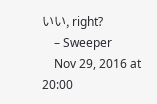いい, right?
    – Sweeper
    Nov 29, 2016 at 20:00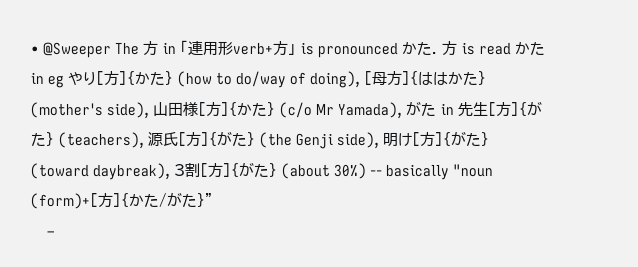• @Sweeper The 方 in 「連用形verb+方」 is pronounced かた. 方 is read かた in eg やり[方]{かた} (how to do/way of doing), [母方]{ははかた} (mother's side), 山田様[方]{かた} (c/o Mr Yamada), がた in 先生[方]{がた} (teachers), 源氏[方]{がた} (the Genji side), 明け[方]{がた} (toward daybreak), 3割[方]{がた} (about 30%) -- basically "noun (form)+[方]{かた/がた}"
    –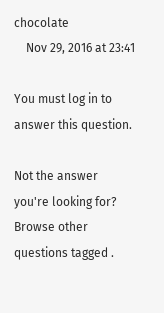chocolate
    Nov 29, 2016 at 23:41

You must log in to answer this question.

Not the answer you're looking for? Browse other questions tagged .